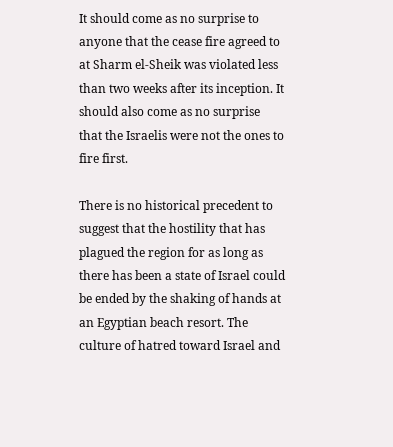It should come as no surprise to anyone that the cease fire agreed to at Sharm el-Sheik was violated less than two weeks after its inception. It should also come as no surprise that the Israelis were not the ones to fire first.

There is no historical precedent to suggest that the hostility that has plagued the region for as long as there has been a state of Israel could be ended by the shaking of hands at an Egyptian beach resort. The culture of hatred toward Israel and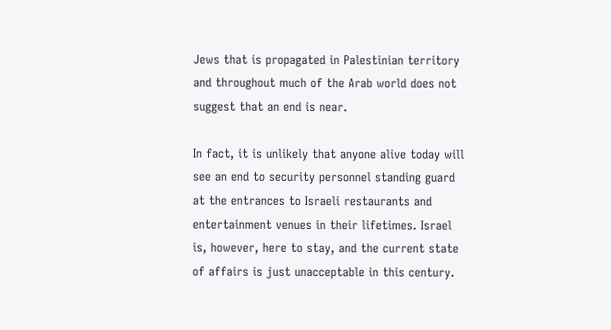Jews that is propagated in Palestinian territory and throughout much of the Arab world does not suggest that an end is near.

In fact, it is unlikely that anyone alive today will see an end to security personnel standing guard at the entrances to Israeli restaurants and entertainment venues in their lifetimes. Israel is, however, here to stay, and the current state of affairs is just unacceptable in this century.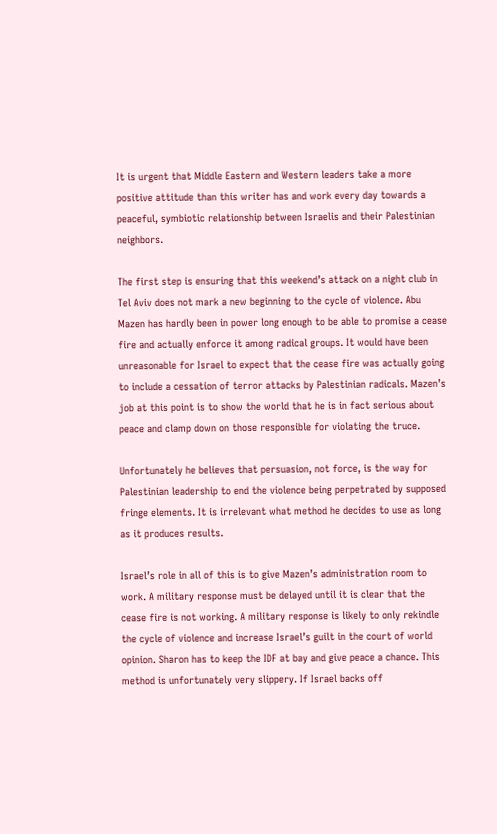It is urgent that Middle Eastern and Western leaders take a more positive attitude than this writer has and work every day towards a peaceful, symbiotic relationship between Israelis and their Palestinian neighbors.

The first step is ensuring that this weekend’s attack on a night club in Tel Aviv does not mark a new beginning to the cycle of violence. Abu Mazen has hardly been in power long enough to be able to promise a cease fire and actually enforce it among radical groups. It would have been unreasonable for Israel to expect that the cease fire was actually going to include a cessation of terror attacks by Palestinian radicals. Mazen’s job at this point is to show the world that he is in fact serious about peace and clamp down on those responsible for violating the truce.

Unfortunately he believes that persuasion, not force, is the way for Palestinian leadership to end the violence being perpetrated by supposed fringe elements. It is irrelevant what method he decides to use as long as it produces results.

Israel’s role in all of this is to give Mazen’s administration room to work. A military response must be delayed until it is clear that the cease fire is not working. A military response is likely to only rekindle the cycle of violence and increase Israel’s guilt in the court of world opinion. Sharon has to keep the IDF at bay and give peace a chance. This method is unfortunately very slippery. If Israel backs off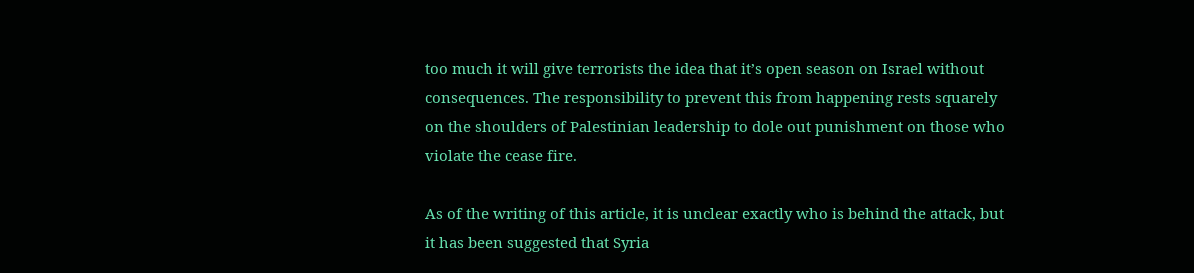too much it will give terrorists the idea that it’s open season on Israel without consequences. The responsibility to prevent this from happening rests squarely on the shoulders of Palestinian leadership to dole out punishment on those who violate the cease fire.

As of the writing of this article, it is unclear exactly who is behind the attack, but it has been suggested that Syria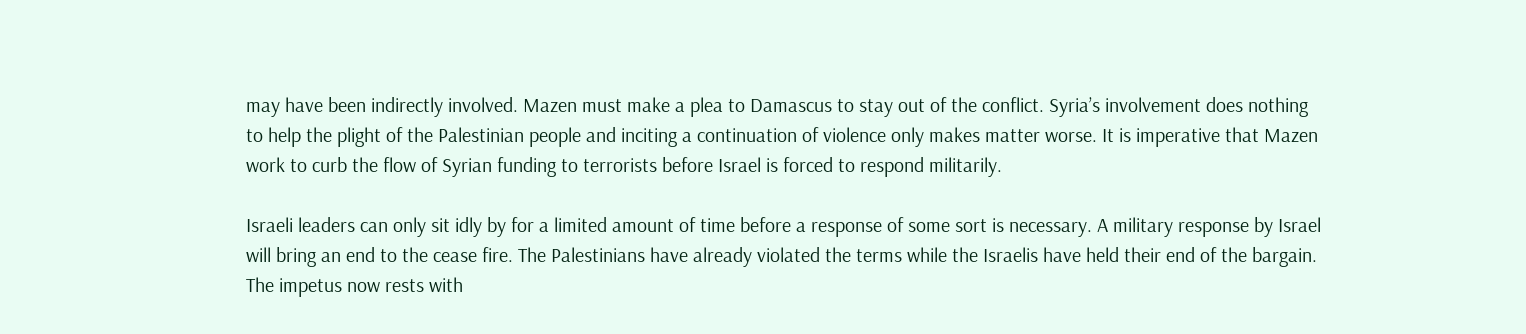may have been indirectly involved. Mazen must make a plea to Damascus to stay out of the conflict. Syria’s involvement does nothing to help the plight of the Palestinian people and inciting a continuation of violence only makes matter worse. It is imperative that Mazen work to curb the flow of Syrian funding to terrorists before Israel is forced to respond militarily.

Israeli leaders can only sit idly by for a limited amount of time before a response of some sort is necessary. A military response by Israel will bring an end to the cease fire. The Palestinians have already violated the terms while the Israelis have held their end of the bargain. The impetus now rests with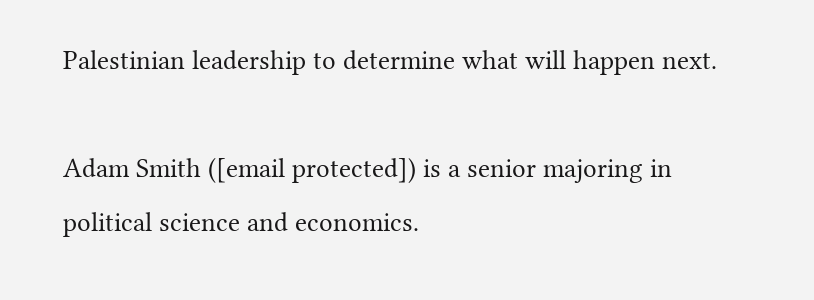Palestinian leadership to determine what will happen next.

Adam Smith ([email protected]) is a senior majoring in political science and economics.